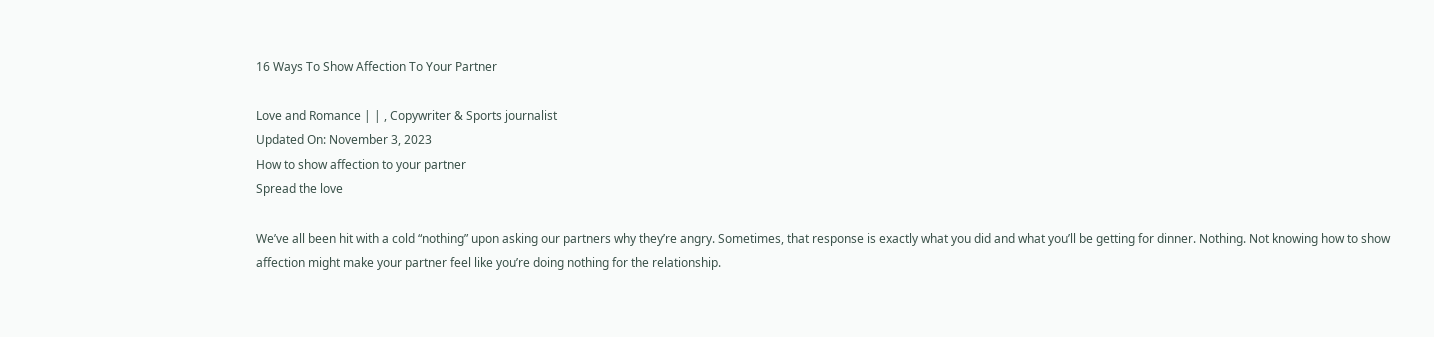16 Ways To Show Affection To Your Partner

Love and Romance | | , Copywriter & Sports journalist
Updated On: November 3, 2023
How to show affection to your partner
Spread the love

We’ve all been hit with a cold “nothing” upon asking our partners why they’re angry. Sometimes, that response is exactly what you did and what you’ll be getting for dinner. Nothing. Not knowing how to show affection might make your partner feel like you’re doing nothing for the relationship.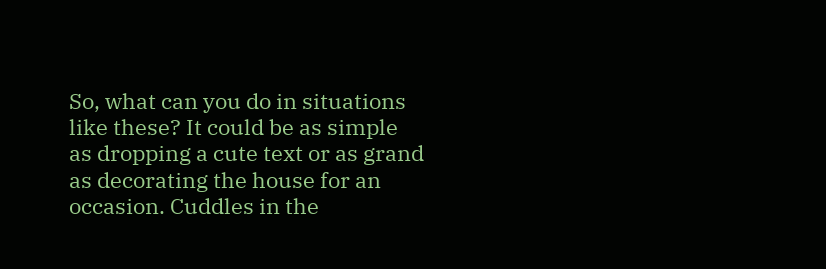So, what can you do in situations like these? It could be as simple as dropping a cute text or as grand as decorating the house for an occasion. Cuddles in the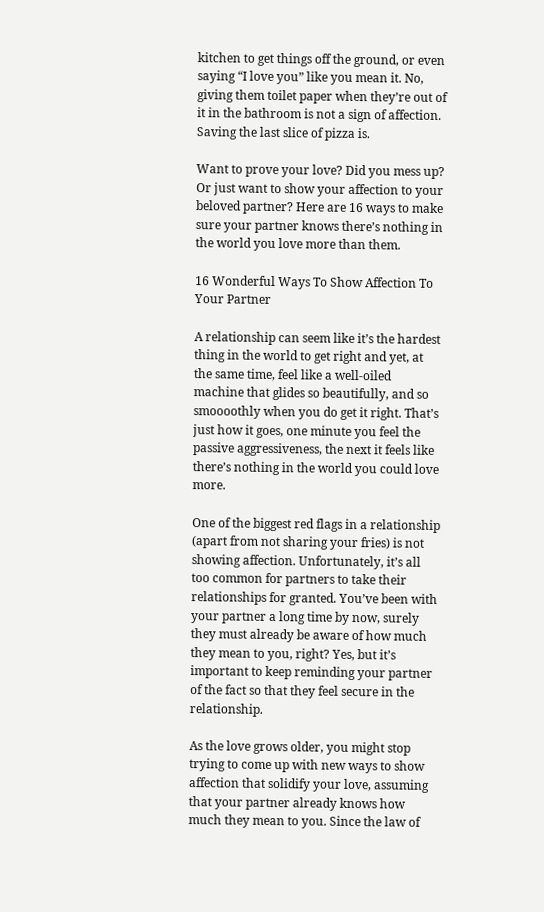kitchen to get things off the ground, or even saying “I love you” like you mean it. No, giving them toilet paper when they’re out of it in the bathroom is not a sign of affection. Saving the last slice of pizza is.

Want to prove your love? Did you mess up? Or just want to show your affection to your beloved partner? Here are 16 ways to make sure your partner knows there’s nothing in the world you love more than them.

16 Wonderful Ways To Show Affection To Your Partner

A relationship can seem like it’s the hardest thing in the world to get right and yet, at the same time, feel like a well-oiled machine that glides so beautifully, and so smoooothly when you do get it right. That’s just how it goes, one minute you feel the passive aggressiveness, the next it feels like there’s nothing in the world you could love more.

One of the biggest red flags in a relationship (apart from not sharing your fries) is not showing affection. Unfortunately, it’s all too common for partners to take their relationships for granted. You’ve been with your partner a long time by now, surely they must already be aware of how much they mean to you, right? Yes, but it’s important to keep reminding your partner of the fact so that they feel secure in the relationship.

As the love grows older, you might stop trying to come up with new ways to show affection that solidify your love, assuming that your partner already knows how much they mean to you. Since the law of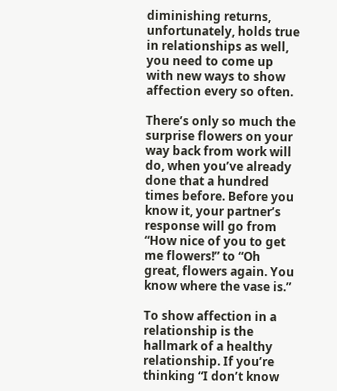diminishing returns, unfortunately, holds true in relationships as well, you need to come up with new ways to show affection every so often.

There’s only so much the surprise flowers on your way back from work will do, when you’ve already done that a hundred times before. Before you know it, your partner’s response will go from “How nice of you to get me flowers!” to “Oh great, flowers again. You know where the vase is.”

To show affection in a relationship is the hallmark of a healthy relationship. If you’re thinking “I don’t know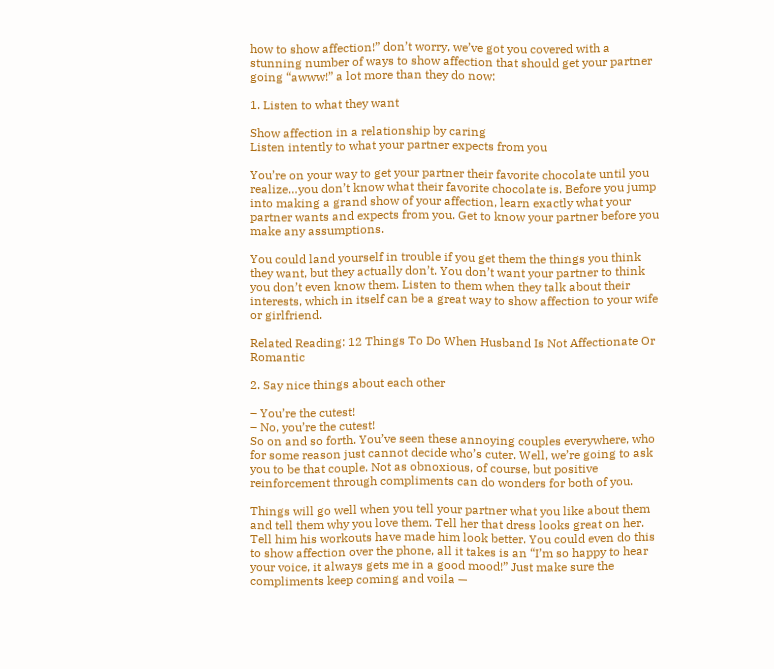how to show affection!” don’t worry, we’ve got you covered with a stunning number of ways to show affection that should get your partner going “awww!” a lot more than they do now:

1. Listen to what they want

Show affection in a relationship by caring
Listen intently to what your partner expects from you

You’re on your way to get your partner their favorite chocolate until you realize…you don’t know what their favorite chocolate is. Before you jump into making a grand show of your affection, learn exactly what your partner wants and expects from you. Get to know your partner before you make any assumptions.

You could land yourself in trouble if you get them the things you think they want, but they actually don’t. You don’t want your partner to think you don’t even know them. Listen to them when they talk about their interests, which in itself can be a great way to show affection to your wife or girlfriend.

Related Reading: 12 Things To Do When Husband Is Not Affectionate Or Romantic

2. Say nice things about each other

– You’re the cutest!
– No, you’re the cutest!
So on and so forth. You’ve seen these annoying couples everywhere, who for some reason just cannot decide who’s cuter. Well, we’re going to ask you to be that couple. Not as obnoxious, of course, but positive reinforcement through compliments can do wonders for both of you.

Things will go well when you tell your partner what you like about them and tell them why you love them. Tell her that dress looks great on her. Tell him his workouts have made him look better. You could even do this to show affection over the phone, all it takes is an “I’m so happy to hear your voice, it always gets me in a good mood!” Just make sure the compliments keep coming and voila —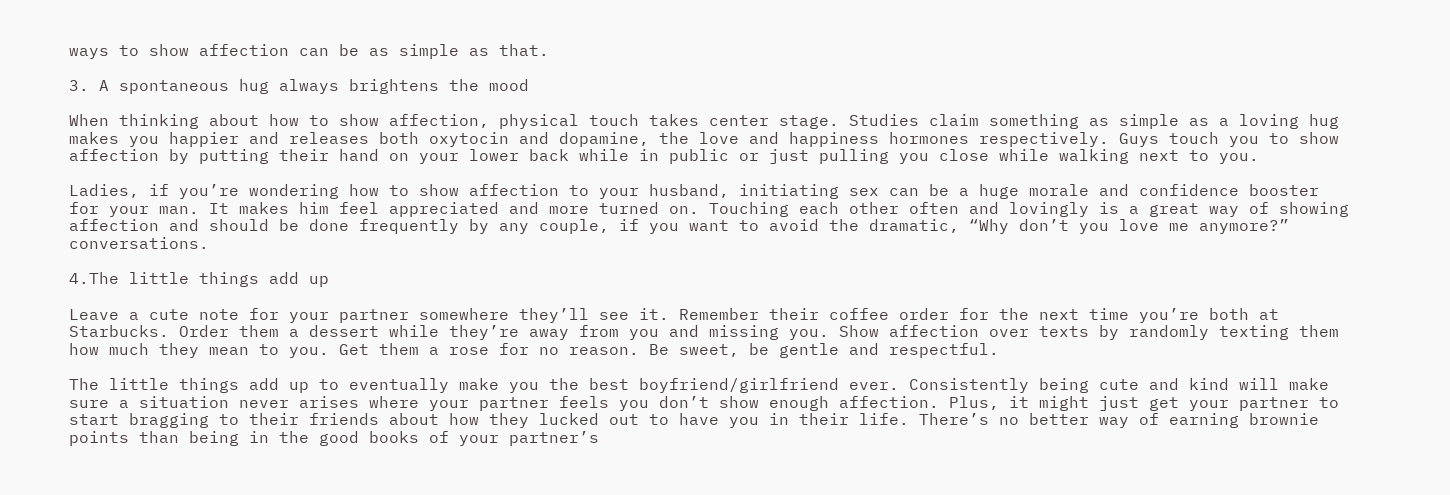ways to show affection can be as simple as that.

3. A spontaneous hug always brightens the mood

When thinking about how to show affection, physical touch takes center stage. Studies claim something as simple as a loving hug makes you happier and releases both oxytocin and dopamine, the love and happiness hormones respectively. Guys touch you to show affection by putting their hand on your lower back while in public or just pulling you close while walking next to you.

Ladies, if you’re wondering how to show affection to your husband, initiating sex can be a huge morale and confidence booster for your man. It makes him feel appreciated and more turned on. Touching each other often and lovingly is a great way of showing affection and should be done frequently by any couple, if you want to avoid the dramatic, “Why don’t you love me anymore?” conversations.

4.The little things add up

Leave a cute note for your partner somewhere they’ll see it. Remember their coffee order for the next time you’re both at Starbucks. Order them a dessert while they’re away from you and missing you. Show affection over texts by randomly texting them how much they mean to you. Get them a rose for no reason. Be sweet, be gentle and respectful.

The little things add up to eventually make you the best boyfriend/girlfriend ever. Consistently being cute and kind will make sure a situation never arises where your partner feels you don’t show enough affection. Plus, it might just get your partner to start bragging to their friends about how they lucked out to have you in their life. There’s no better way of earning brownie points than being in the good books of your partner’s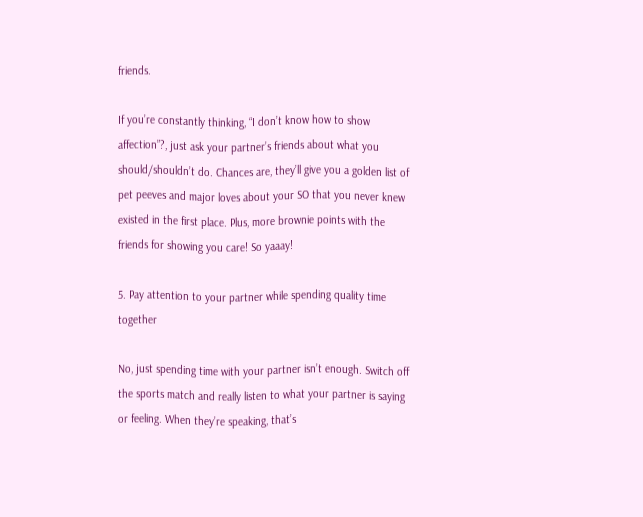friends.

If you’re constantly thinking, “I don’t know how to show affection”?, just ask your partner’s friends about what you should/shouldn’t do. Chances are, they’ll give you a golden list of pet peeves and major loves about your SO that you never knew existed in the first place. Plus, more brownie points with the friends for showing you care! So yaaay!

5. Pay attention to your partner while spending quality time together

No, just spending time with your partner isn’t enough. Switch off the sports match and really listen to what your partner is saying or feeling. When they’re speaking, that’s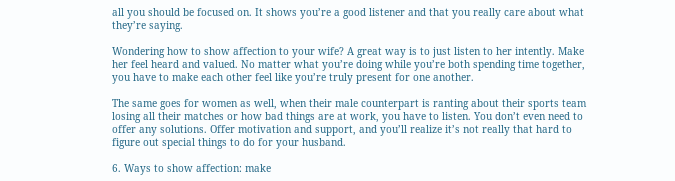all you should be focused on. It shows you’re a good listener and that you really care about what they’re saying.

Wondering how to show affection to your wife? A great way is to just listen to her intently. Make her feel heard and valued. No matter what you’re doing while you’re both spending time together, you have to make each other feel like you’re truly present for one another.

The same goes for women as well, when their male counterpart is ranting about their sports team losing all their matches or how bad things are at work, you have to listen. You don’t even need to offer any solutions. Offer motivation and support, and you’ll realize it’s not really that hard to figure out special things to do for your husband.

6. Ways to show affection: make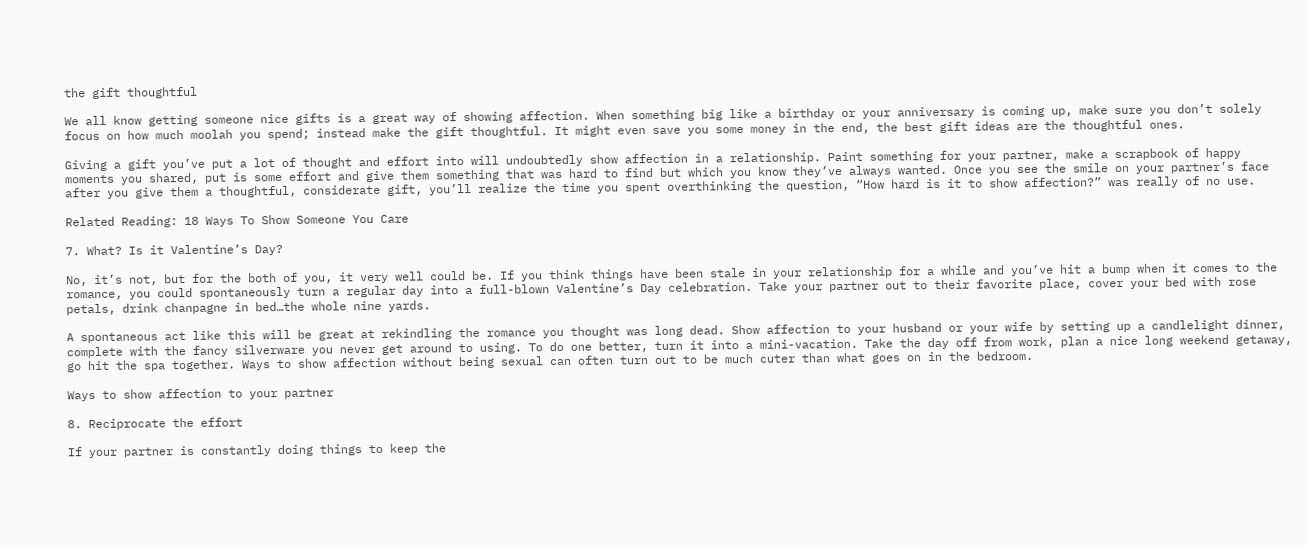the gift thoughtful

We all know getting someone nice gifts is a great way of showing affection. When something big like a birthday or your anniversary is coming up, make sure you don’t solely focus on how much moolah you spend; instead make the gift thoughtful. It might even save you some money in the end, the best gift ideas are the thoughtful ones.

Giving a gift you’ve put a lot of thought and effort into will undoubtedly show affection in a relationship. Paint something for your partner, make a scrapbook of happy moments you shared, put is some effort and give them something that was hard to find but which you know they’ve always wanted. Once you see the smile on your partner’s face after you give them a thoughtful, considerate gift, you’ll realize the time you spent overthinking the question, “How hard is it to show affection?” was really of no use.

Related Reading: 18 Ways To Show Someone You Care

7. What? Is it Valentine’s Day?

No, it’s not, but for the both of you, it very well could be. If you think things have been stale in your relationship for a while and you’ve hit a bump when it comes to the romance, you could spontaneously turn a regular day into a full-blown Valentine’s Day celebration. Take your partner out to their favorite place, cover your bed with rose petals, drink chanpagne in bed…the whole nine yards.

A spontaneous act like this will be great at rekindling the romance you thought was long dead. Show affection to your husband or your wife by setting up a candlelight dinner, complete with the fancy silverware you never get around to using. To do one better, turn it into a mini-vacation. Take the day off from work, plan a nice long weekend getaway, go hit the spa together. Ways to show affection without being sexual can often turn out to be much cuter than what goes on in the bedroom.

Ways to show affection to your partner

8. Reciprocate the effort

If your partner is constantly doing things to keep the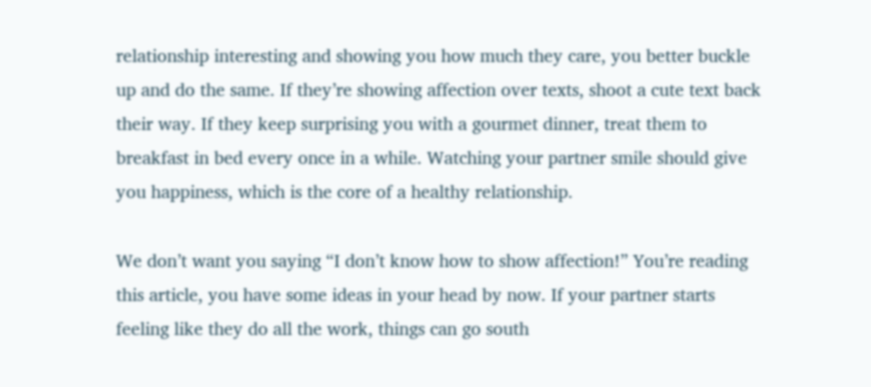relationship interesting and showing you how much they care, you better buckle up and do the same. If they’re showing affection over texts, shoot a cute text back their way. If they keep surprising you with a gourmet dinner, treat them to breakfast in bed every once in a while. Watching your partner smile should give you happiness, which is the core of a healthy relationship.

We don’t want you saying “I don’t know how to show affection!” You’re reading this article, you have some ideas in your head by now. If your partner starts feeling like they do all the work, things can go south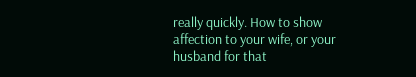really quickly. How to show affection to your wife, or your husband for that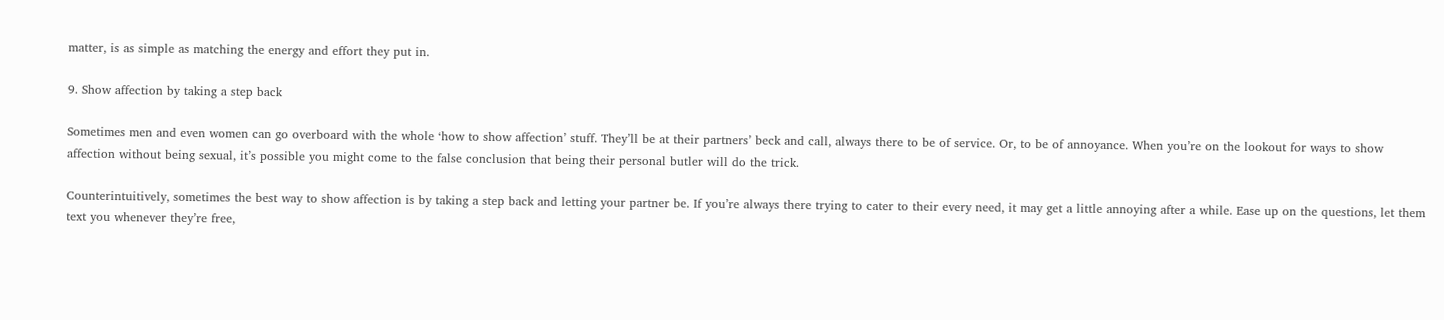matter, is as simple as matching the energy and effort they put in.

9. Show affection by taking a step back

Sometimes men and even women can go overboard with the whole ‘how to show affection’ stuff. They’ll be at their partners’ beck and call, always there to be of service. Or, to be of annoyance. When you’re on the lookout for ways to show affection without being sexual, it’s possible you might come to the false conclusion that being their personal butler will do the trick.

Counterintuitively, sometimes the best way to show affection is by taking a step back and letting your partner be. If you’re always there trying to cater to their every need, it may get a little annoying after a while. Ease up on the questions, let them text you whenever they’re free,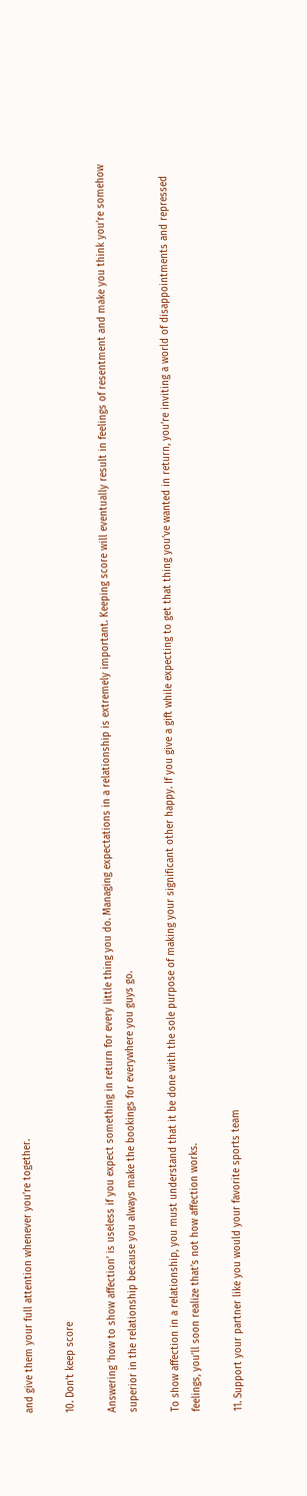and give them your full attention whenever you’re together.

10. Don’t keep score

Answering ‘how to show affection’ is useless if you expect something in return for every little thing you do. Managing expectations in a relationship is extremely important. Keeping score will eventually result in feelings of resentment and make you think you’re somehow superior in the relationship because you always make the bookings for everywhere you guys go.

To show affection in a relationship, you must understand that it be done with the sole purpose of making your significant other happy. If you give a gift while expecting to get that thing you’ve wanted in return, you’re inviting a world of disappointments and repressed feelings, you’ll soon realize that’s not how affection works.

11. Support your partner like you would your favorite sports team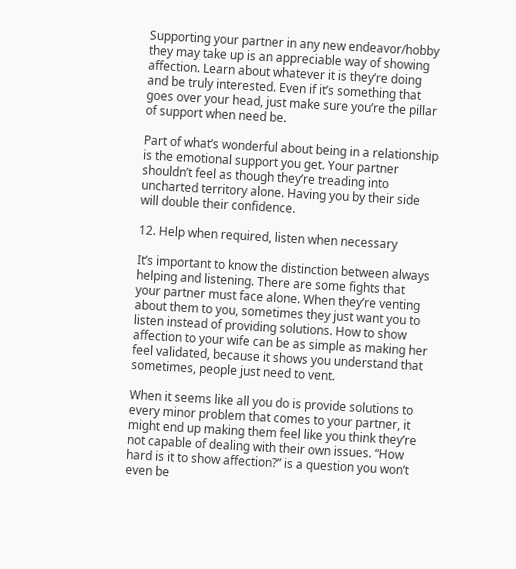Supporting your partner in any new endeavor/hobby they may take up is an appreciable way of showing affection. Learn about whatever it is they’re doing and be truly interested. Even if it’s something that goes over your head, just make sure you’re the pillar of support when need be.

Part of what’s wonderful about being in a relationship is the emotional support you get. Your partner shouldn’t feel as though they’re treading into uncharted territory alone. Having you by their side will double their confidence.

12. Help when required, listen when necessary

It’s important to know the distinction between always helping and listening. There are some fights that your partner must face alone. When they’re venting about them to you, sometimes they just want you to listen instead of providing solutions. How to show affection to your wife can be as simple as making her feel validated, because it shows you understand that sometimes, people just need to vent.

When it seems like all you do is provide solutions to every minor problem that comes to your partner, it might end up making them feel like you think they’re not capable of dealing with their own issues. “How hard is it to show affection?” is a question you won’t even be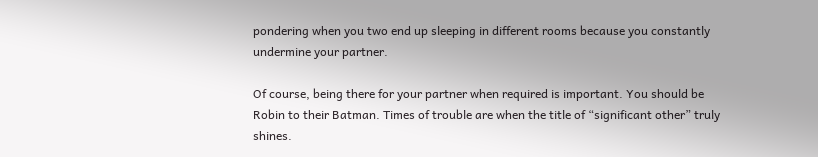pondering when you two end up sleeping in different rooms because you constantly undermine your partner.

Of course, being there for your partner when required is important. You should be Robin to their Batman. Times of trouble are when the title of “significant other” truly shines.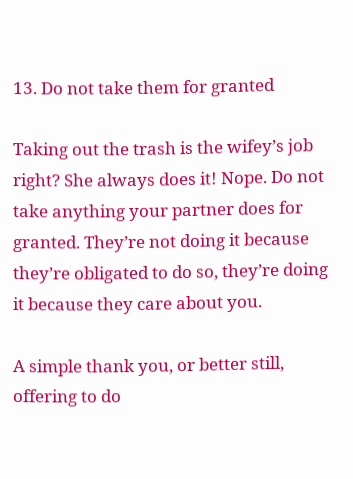13. Do not take them for granted

Taking out the trash is the wifey’s job right? She always does it! Nope. Do not take anything your partner does for granted. They’re not doing it because they’re obligated to do so, they’re doing it because they care about you.

A simple thank you, or better still, offering to do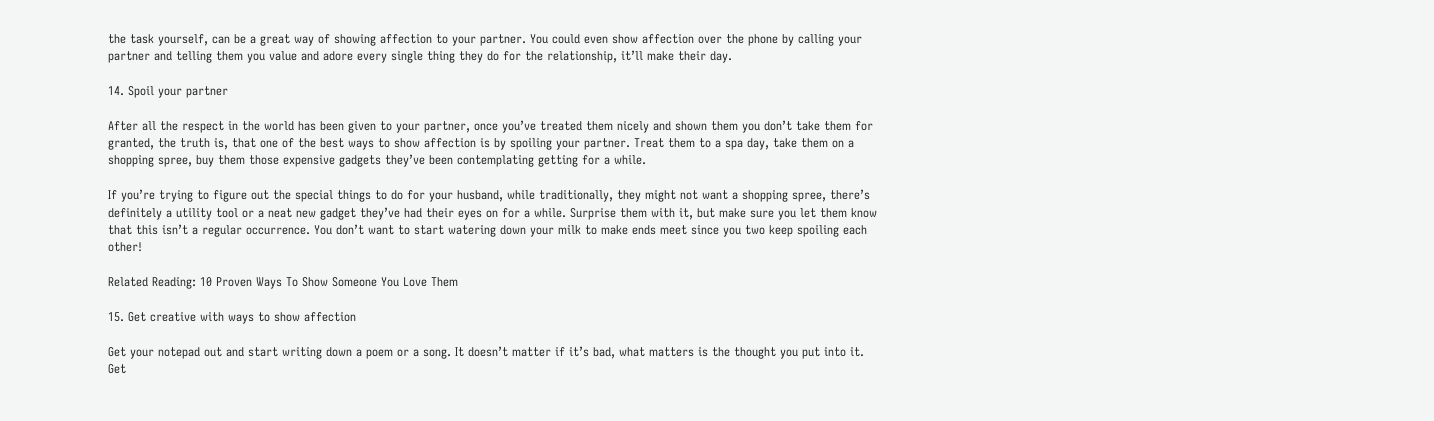the task yourself, can be a great way of showing affection to your partner. You could even show affection over the phone by calling your partner and telling them you value and adore every single thing they do for the relationship, it’ll make their day.

14. Spoil your partner

After all the respect in the world has been given to your partner, once you’ve treated them nicely and shown them you don’t take them for granted, the truth is, that one of the best ways to show affection is by spoiling your partner. Treat them to a spa day, take them on a shopping spree, buy them those expensive gadgets they’ve been contemplating getting for a while.

If you’re trying to figure out the special things to do for your husband, while traditionally, they might not want a shopping spree, there’s definitely a utility tool or a neat new gadget they’ve had their eyes on for a while. Surprise them with it, but make sure you let them know that this isn’t a regular occurrence. You don’t want to start watering down your milk to make ends meet since you two keep spoiling each other!

Related Reading: 10 Proven Ways To Show Someone You Love Them

15. Get creative with ways to show affection

Get your notepad out and start writing down a poem or a song. It doesn’t matter if it’s bad, what matters is the thought you put into it. Get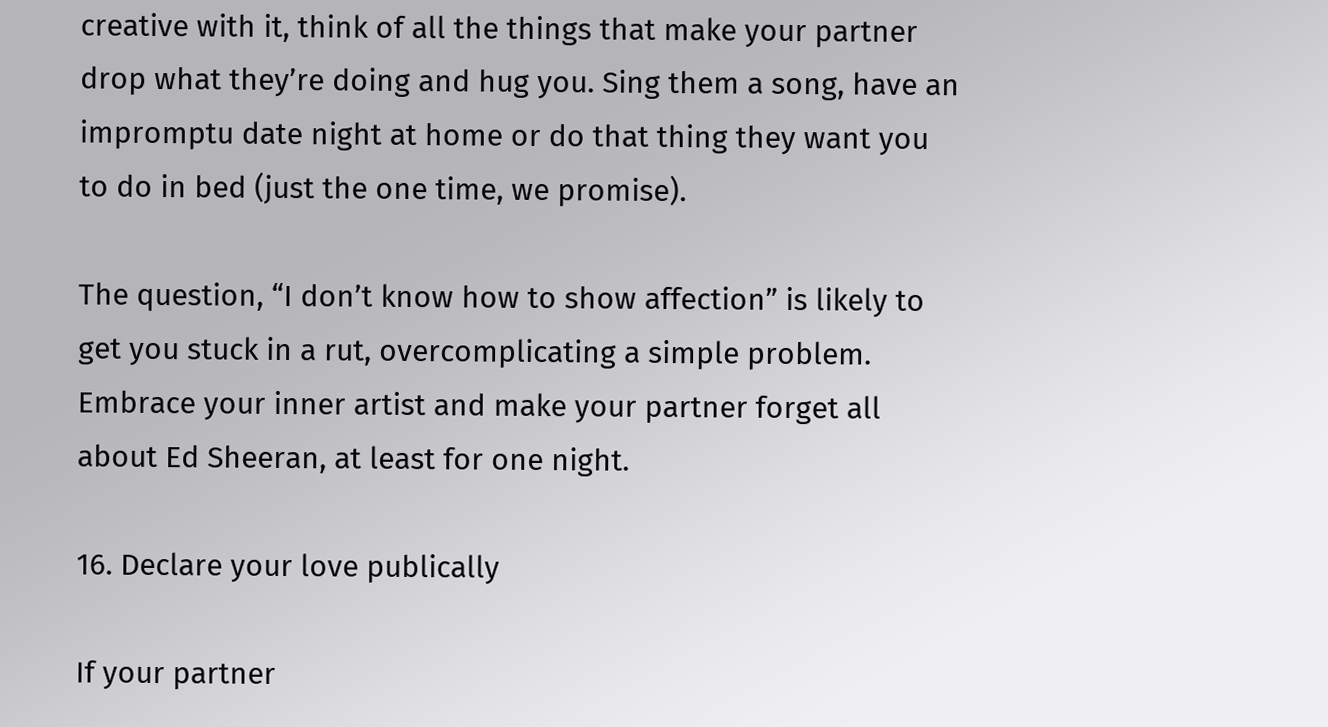creative with it, think of all the things that make your partner drop what they’re doing and hug you. Sing them a song, have an impromptu date night at home or do that thing they want you to do in bed (just the one time, we promise).

The question, “I don’t know how to show affection” is likely to get you stuck in a rut, overcomplicating a simple problem. Embrace your inner artist and make your partner forget all about Ed Sheeran, at least for one night.

16. Declare your love publically

If your partner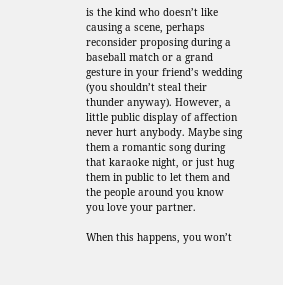is the kind who doesn’t like causing a scene, perhaps reconsider proposing during a baseball match or a grand gesture in your friend’s wedding (you shouldn’t steal their thunder anyway). However, a little public display of affection never hurt anybody. Maybe sing them a romantic song during that karaoke night, or just hug them in public to let them and the people around you know you love your partner.

When this happens, you won’t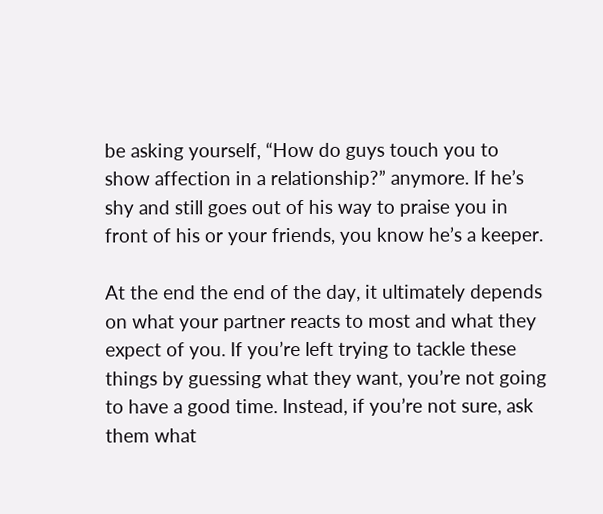be asking yourself, “How do guys touch you to show affection in a relationship?” anymore. If he’s shy and still goes out of his way to praise you in front of his or your friends, you know he’s a keeper.

At the end the end of the day, it ultimately depends on what your partner reacts to most and what they expect of you. If you’re left trying to tackle these things by guessing what they want, you’re not going to have a good time. Instead, if you’re not sure, ask them what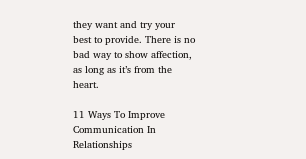they want and try your best to provide. There is no bad way to show affection, as long as it’s from the heart.

11 Ways To Improve Communication In Relationships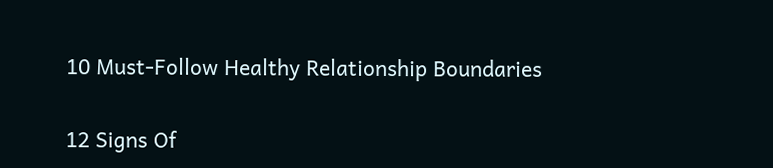10 Must-Follow Healthy Relationship Boundaries

12 Signs Of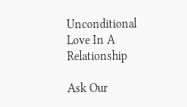Unconditional Love In A Relationship

Ask Our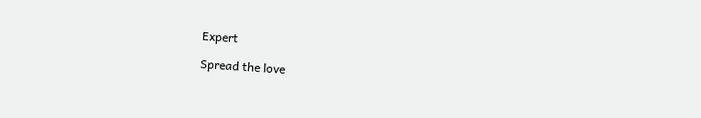Expert

Spread the love